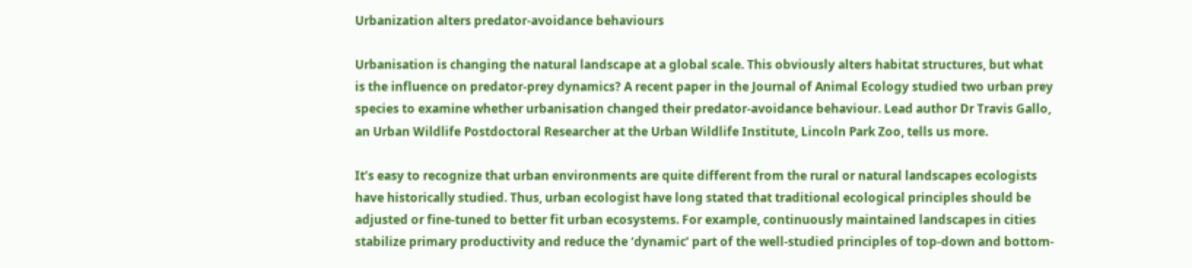Urbanization alters predator‐avoidance behaviours

Urbanisation is changing the natural landscape at a global scale. This obviously alters habitat structures, but what is the influence on predator-prey dynamics? A recent paper in the Journal of Animal Ecology studied two urban prey species to examine whether urbanisation changed their predator-avoidance behaviour. Lead author Dr Travis Gallo, an Urban Wildlife Postdoctoral Researcher at the Urban Wildlife Institute, Lincoln Park Zoo, tells us more.

It’s easy to recognize that urban environments are quite different from the rural or natural landscapes ecologists have historically studied. Thus, urban ecologist have long stated that traditional ecological principles should be adjusted or fine-tuned to better fit urban ecosystems. For example, continuously maintained landscapes in cities stabilize primary productivity and reduce the ‘dynamic’ part of the well-studied principles of top-down and bottom-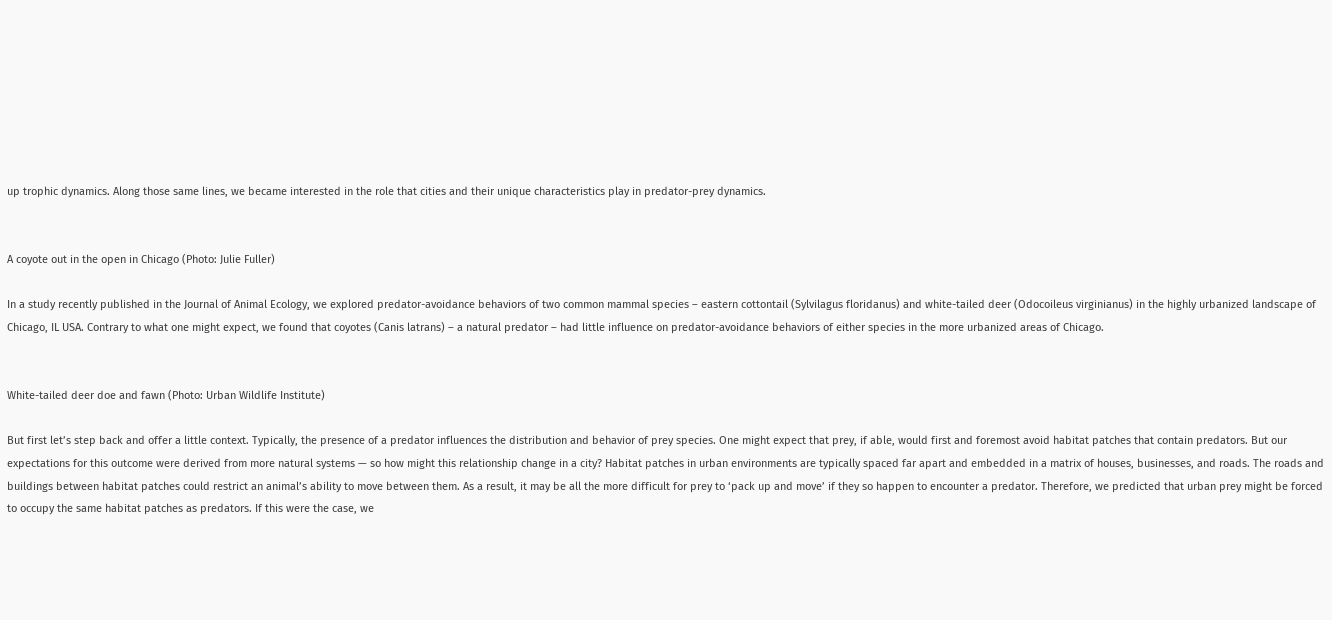up trophic dynamics. Along those same lines, we became interested in the role that cities and their unique characteristics play in predator-prey dynamics.


A coyote out in the open in Chicago (Photo: Julie Fuller)

In a study recently published in the Journal of Animal Ecology, we explored predator-avoidance behaviors of two common mammal species – eastern cottontail (Sylvilagus floridanus) and white-tailed deer (Odocoileus virginianus) in the highly urbanized landscape of Chicago, IL USA. Contrary to what one might expect, we found that coyotes (Canis latrans) – a natural predator – had little influence on predator-avoidance behaviors of either species in the more urbanized areas of Chicago.


White-tailed deer doe and fawn (Photo: Urban Wildlife Institute)

But first let’s step back and offer a little context. Typically, the presence of a predator influences the distribution and behavior of prey species. One might expect that prey, if able, would first and foremost avoid habitat patches that contain predators. But our expectations for this outcome were derived from more natural systems — so how might this relationship change in a city? Habitat patches in urban environments are typically spaced far apart and embedded in a matrix of houses, businesses, and roads. The roads and buildings between habitat patches could restrict an animal’s ability to move between them. As a result, it may be all the more difficult for prey to ‘pack up and move’ if they so happen to encounter a predator. Therefore, we predicted that urban prey might be forced to occupy the same habitat patches as predators. If this were the case, we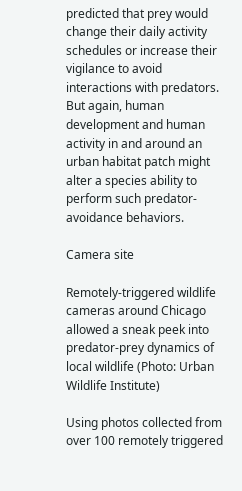predicted that prey would change their daily activity schedules or increase their vigilance to avoid interactions with predators. But again, human development and human activity in and around an urban habitat patch might alter a species ability to perform such predator-avoidance behaviors.

Camera site

Remotely-triggered wildlife cameras around Chicago allowed a sneak peek into predator-prey dynamics of local wildlife (Photo: Urban Wildlife Institute)

Using photos collected from over 100 remotely triggered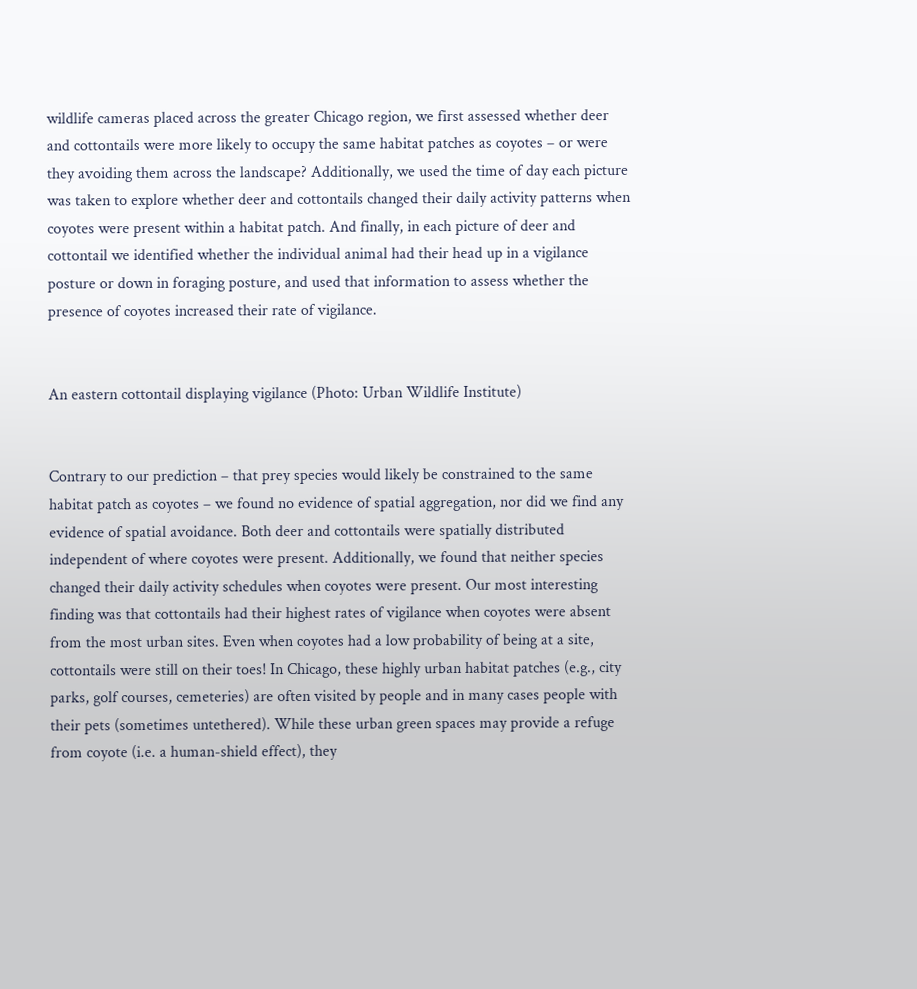wildlife cameras placed across the greater Chicago region, we first assessed whether deer and cottontails were more likely to occupy the same habitat patches as coyotes – or were they avoiding them across the landscape? Additionally, we used the time of day each picture was taken to explore whether deer and cottontails changed their daily activity patterns when coyotes were present within a habitat patch. And finally, in each picture of deer and cottontail we identified whether the individual animal had their head up in a vigilance posture or down in foraging posture, and used that information to assess whether the presence of coyotes increased their rate of vigilance.


An eastern cottontail displaying vigilance (Photo: Urban Wildlife Institute)


Contrary to our prediction – that prey species would likely be constrained to the same habitat patch as coyotes – we found no evidence of spatial aggregation, nor did we find any evidence of spatial avoidance. Both deer and cottontails were spatially distributed independent of where coyotes were present. Additionally, we found that neither species changed their daily activity schedules when coyotes were present. Our most interesting finding was that cottontails had their highest rates of vigilance when coyotes were absent from the most urban sites. Even when coyotes had a low probability of being at a site, cottontails were still on their toes! In Chicago, these highly urban habitat patches (e.g., city parks, golf courses, cemeteries) are often visited by people and in many cases people with their pets (sometimes untethered). While these urban green spaces may provide a refuge from coyote (i.e. a human-shield effect), they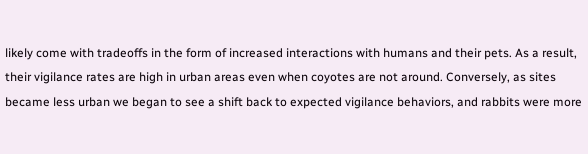likely come with tradeoffs in the form of increased interactions with humans and their pets. As a result, their vigilance rates are high in urban areas even when coyotes are not around. Conversely, as sites became less urban we began to see a shift back to expected vigilance behaviors, and rabbits were more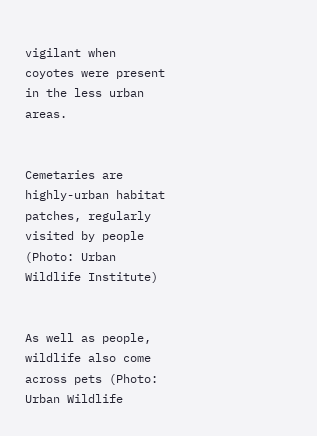vigilant when coyotes were present in the less urban areas.


Cemetaries are highly-urban habitat patches, regularly visited by people (Photo: Urban Wildlife Institute)


As well as people, wildlife also come across pets (Photo: Urban Wildlife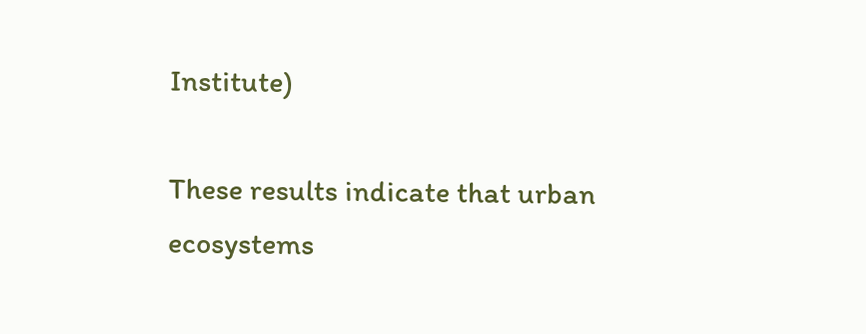Institute)

These results indicate that urban ecosystems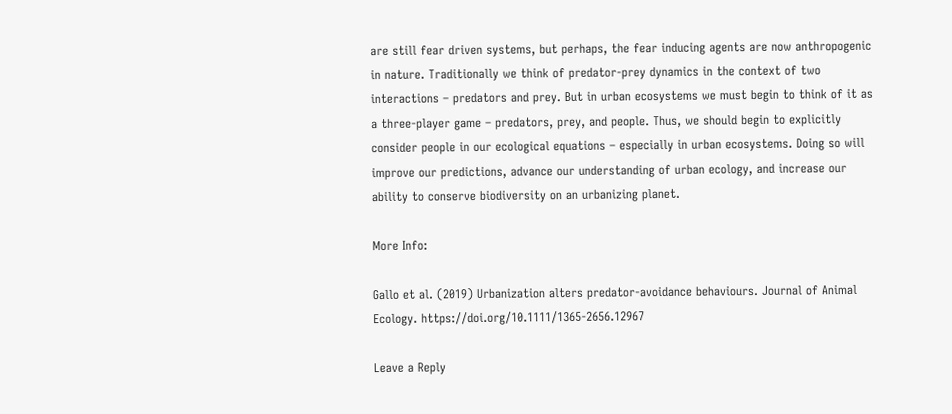are still fear driven systems, but perhaps, the fear inducing agents are now anthropogenic in nature. Traditionally we think of predator-prey dynamics in the context of two interactions – predators and prey. But in urban ecosystems we must begin to think of it as a three-player game – predators, prey, and people. Thus, we should begin to explicitly consider people in our ecological equations – especially in urban ecosystems. Doing so will improve our predictions, advance our understanding of urban ecology, and increase our ability to conserve biodiversity on an urbanizing planet.

More Info:

Gallo et al. (2019) Urbanization alters predator‐avoidance behaviours. Journal of Animal Ecology. https://doi.org/10.1111/1365-2656.12967

Leave a Reply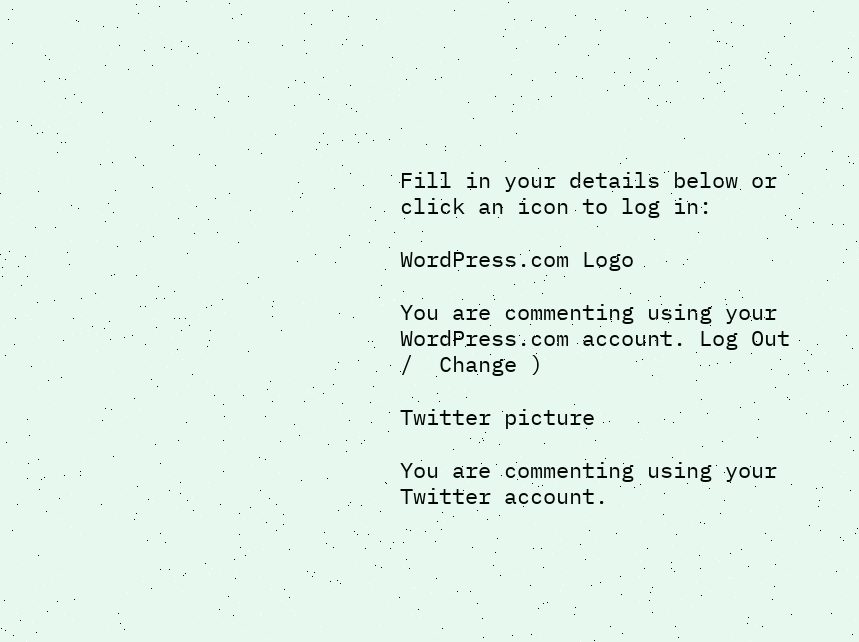Fill in your details below or click an icon to log in:

WordPress.com Logo

You are commenting using your WordPress.com account. Log Out /  Change )

Twitter picture

You are commenting using your Twitter account.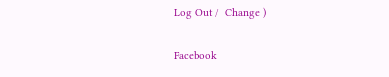Log Out /  Change )

Facebook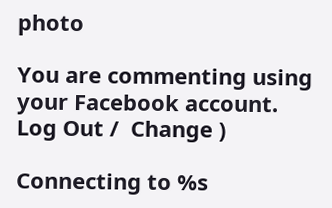photo

You are commenting using your Facebook account. Log Out /  Change )

Connecting to %s